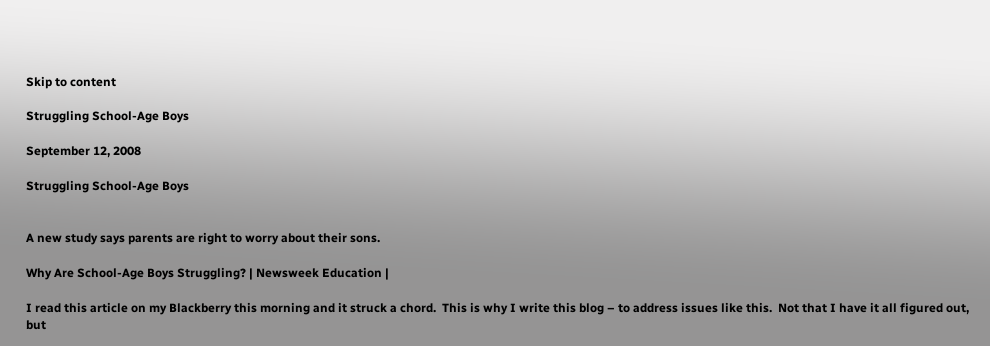Skip to content

Struggling School-Age Boys

September 12, 2008

Struggling School-Age Boys


A new study says parents are right to worry about their sons.

Why Are School-Age Boys Struggling? | Newsweek Education |

I read this article on my Blackberry this morning and it struck a chord.  This is why I write this blog – to address issues like this.  Not that I have it all figured out, but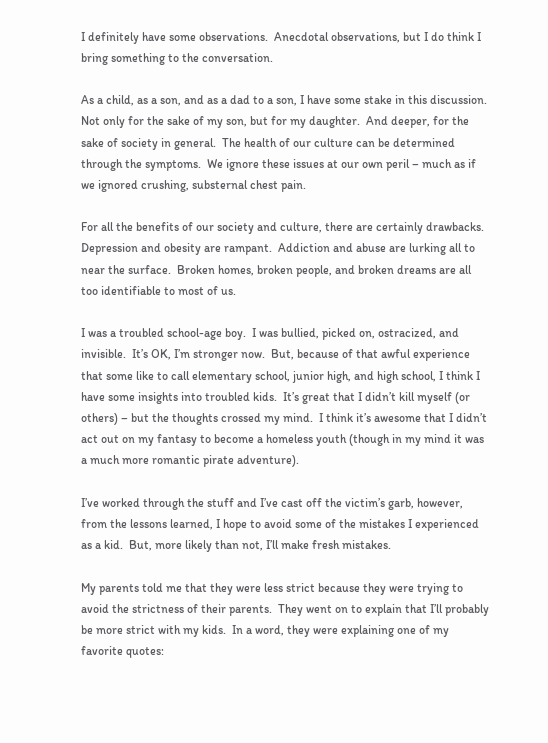I definitely have some observations.  Anecdotal observations, but I do think I bring something to the conversation.

As a child, as a son, and as a dad to a son, I have some stake in this discussion.  Not only for the sake of my son, but for my daughter.  And deeper, for the sake of society in general.  The health of our culture can be determined through the symptoms.  We ignore these issues at our own peril – much as if we ignored crushing, substernal chest pain.

For all the benefits of our society and culture, there are certainly drawbacks.  Depression and obesity are rampant.  Addiction and abuse are lurking all to near the surface.  Broken homes, broken people, and broken dreams are all too identifiable to most of us.

I was a troubled school-age boy.  I was bullied, picked on, ostracized, and invisible.  It’s OK, I’m stronger now.  But, because of that awful experience that some like to call elementary school, junior high, and high school, I think I have some insights into troubled kids.  It’s great that I didn’t kill myself (or others) – but the thoughts crossed my mind.  I think it’s awesome that I didn’t act out on my fantasy to become a homeless youth (though in my mind it was a much more romantic pirate adventure).

I’ve worked through the stuff and I’ve cast off the victim’s garb, however, from the lessons learned, I hope to avoid some of the mistakes I experienced as a kid.  But, more likely than not, I’ll make fresh mistakes.

My parents told me that they were less strict because they were trying to avoid the strictness of their parents.  They went on to explain that I’ll probably be more strict with my kids.  In a word, they were explaining one of my favorite quotes: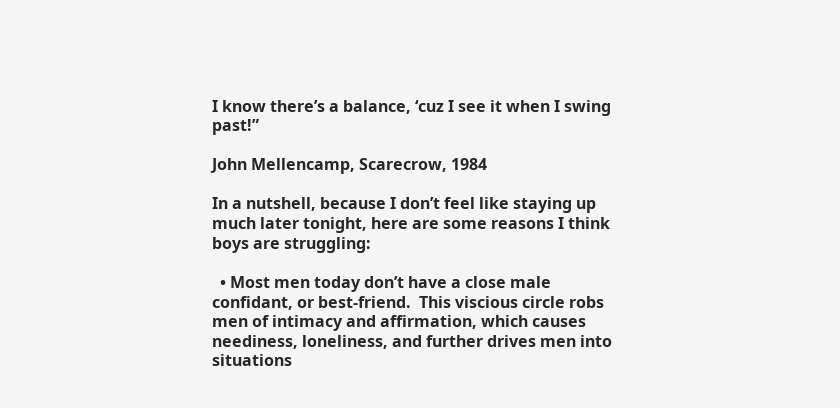I know there’s a balance, ‘cuz I see it when I swing past!”

John Mellencamp, Scarecrow, 1984

In a nutshell, because I don’t feel like staying up much later tonight, here are some reasons I think boys are struggling:

  • Most men today don’t have a close male confidant, or best-friend.  This viscious circle robs men of intimacy and affirmation, which causes neediness, loneliness, and further drives men into situations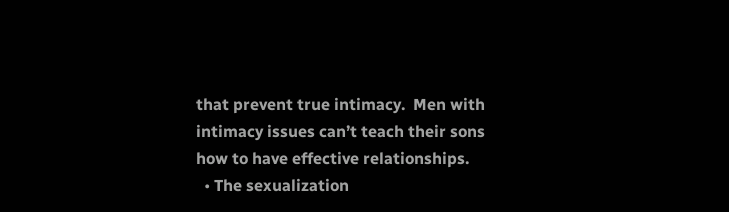that prevent true intimacy.  Men with intimacy issues can’t teach their sons how to have effective relationships.
  • The sexualization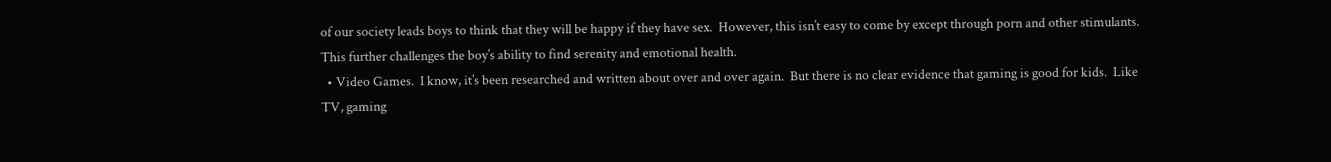of our society leads boys to think that they will be happy if they have sex.  However, this isn’t easy to come by except through porn and other stimulants.  This further challenges the boy’s ability to find serenity and emotional health.
  • Video Games.  I know, it’s been researched and written about over and over again.  But there is no clear evidence that gaming is good for kids.  Like TV, gaming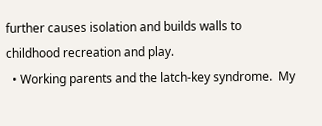further causes isolation and builds walls to childhood recreation and play.
  • Working parents and the latch-key syndrome.  My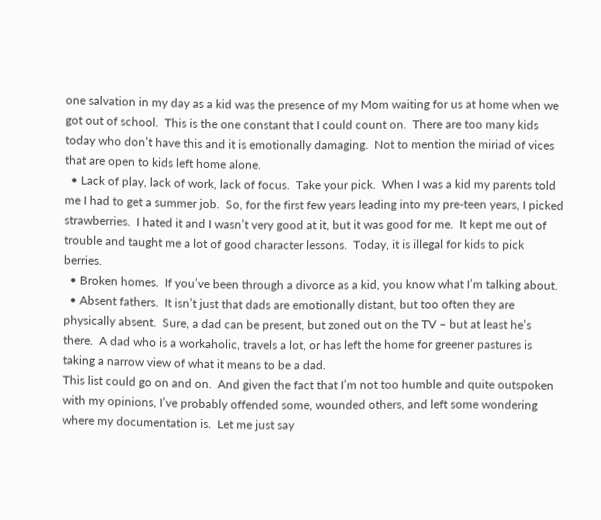one salvation in my day as a kid was the presence of my Mom waiting for us at home when we got out of school.  This is the one constant that I could count on.  There are too many kids today who don’t have this and it is emotionally damaging.  Not to mention the miriad of vices that are open to kids left home alone.
  • Lack of play, lack of work, lack of focus.  Take your pick.  When I was a kid my parents told me I had to get a summer job.  So, for the first few years leading into my pre-teen years, I picked strawberries.  I hated it and I wasn’t very good at it, but it was good for me.  It kept me out of trouble and taught me a lot of good character lessons.  Today, it is illegal for kids to pick berries.
  • Broken homes.  If you’ve been through a divorce as a kid, you know what I’m talking about.
  • Absent fathers.  It isn’t just that dads are emotionally distant, but too often they are physically absent.  Sure, a dad can be present, but zoned out on the TV – but at least he’s there.  A dad who is a workaholic, travels a lot, or has left the home for greener pastures is taking a narrow view of what it means to be a dad.
This list could go on and on.  And given the fact that I’m not too humble and quite outspoken with my opinions, I’ve probably offended some, wounded others, and left some wondering where my documentation is.  Let me just say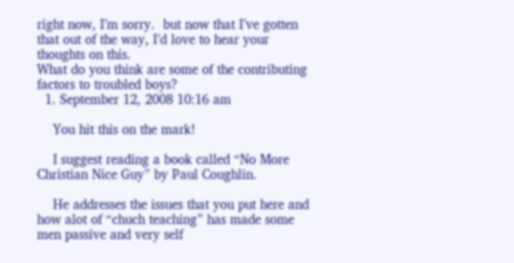right now, I’m sorry.  but now that I’ve gotten that out of the way, I’d love to hear your thoughts on this.
What do you think are some of the contributing factors to troubled boys?
  1. September 12, 2008 10:16 am

    You hit this on the mark!

    I suggest reading a book called “No More Christian Nice Guy” by Paul Coughlin.

    He addresses the issues that you put here and how alot of “chuch teaching” has made some men passive and very self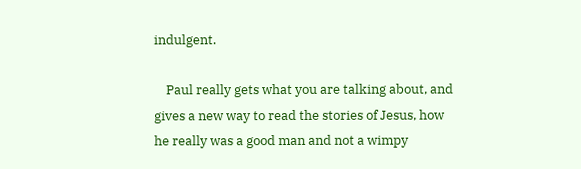indulgent.

    Paul really gets what you are talking about, and gives a new way to read the stories of Jesus, how he really was a good man and not a wimpy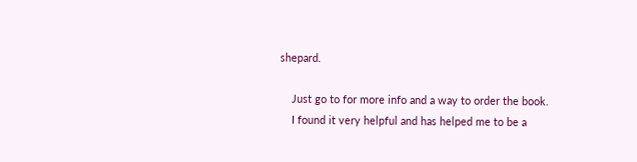shepard.

    Just go to for more info and a way to order the book.
    I found it very helpful and has helped me to be a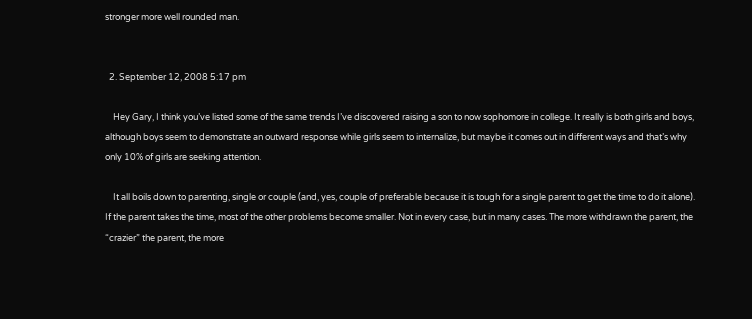stronger more well rounded man.


  2. September 12, 2008 5:17 pm

    Hey Gary, I think you’ve listed some of the same trends I’ve discovered raising a son to now sophomore in college. It really is both girls and boys, although boys seem to demonstrate an outward response while girls seem to internalize, but maybe it comes out in different ways and that’s why only 10% of girls are seeking attention.

    It all boils down to parenting, single or couple (and, yes, couple of preferable because it is tough for a single parent to get the time to do it alone). If the parent takes the time, most of the other problems become smaller. Not in every case, but in many cases. The more withdrawn the parent, the “crazier” the parent, the more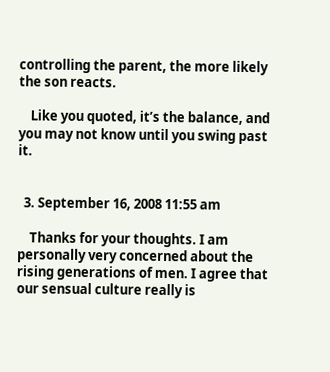controlling the parent, the more likely the son reacts.

    Like you quoted, it’s the balance, and you may not know until you swing past it.


  3. September 16, 2008 11:55 am

    Thanks for your thoughts. I am personally very concerned about the rising generations of men. I agree that our sensual culture really is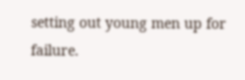setting out young men up for failure.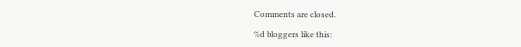Comments are closed.

%d bloggers like this: